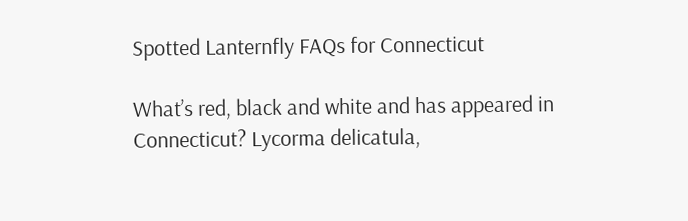Spotted Lanternfly FAQs for Connecticut

What’s red, black and white and has appeared in Connecticut? Lycorma delicatula,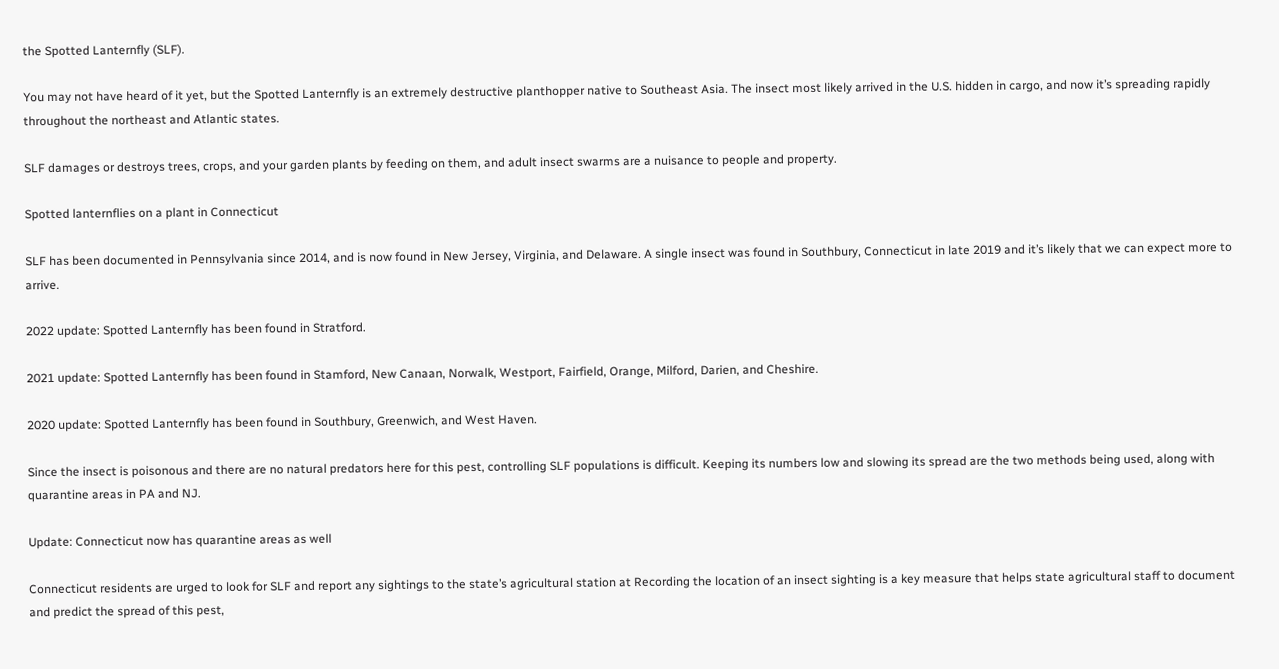the Spotted Lanternfly (SLF).

You may not have heard of it yet, but the Spotted Lanternfly is an extremely destructive planthopper native to Southeast Asia. The insect most likely arrived in the U.S. hidden in cargo, and now it’s spreading rapidly throughout the northeast and Atlantic states.

SLF damages or destroys trees, crops, and your garden plants by feeding on them, and adult insect swarms are a nuisance to people and property.

Spotted lanternflies on a plant in Connecticut

SLF has been documented in Pennsylvania since 2014, and is now found in New Jersey, Virginia, and Delaware. A single insect was found in Southbury, Connecticut in late 2019 and it’s likely that we can expect more to arrive.

2022 update: Spotted Lanternfly has been found in Stratford.

2021 update: Spotted Lanternfly has been found in Stamford, New Canaan, Norwalk, Westport, Fairfield, Orange, Milford, Darien, and Cheshire.

2020 update: Spotted Lanternfly has been found in Southbury, Greenwich, and West Haven.

Since the insect is poisonous and there are no natural predators here for this pest, controlling SLF populations is difficult. Keeping its numbers low and slowing its spread are the two methods being used, along with quarantine areas in PA and NJ.

Update: Connecticut now has quarantine areas as well

Connecticut residents are urged to look for SLF and report any sightings to the state’s agricultural station at Recording the location of an insect sighting is a key measure that helps state agricultural staff to document and predict the spread of this pest,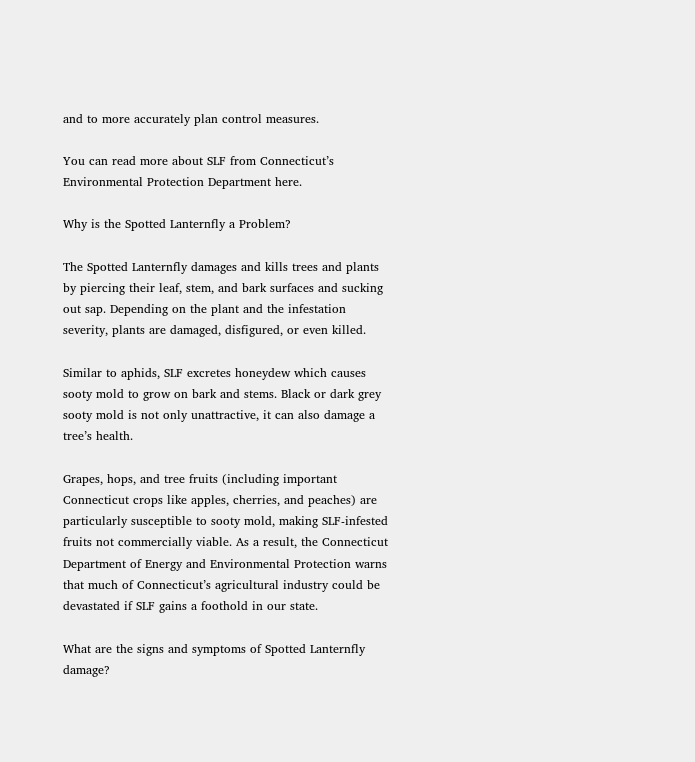and to more accurately plan control measures.

You can read more about SLF from Connecticut’s Environmental Protection Department here.

Why is the Spotted Lanternfly a Problem?

The Spotted Lanternfly damages and kills trees and plants by piercing their leaf, stem, and bark surfaces and sucking out sap. Depending on the plant and the infestation severity, plants are damaged, disfigured, or even killed.

Similar to aphids, SLF excretes honeydew which causes sooty mold to grow on bark and stems. Black or dark grey sooty mold is not only unattractive, it can also damage a tree’s health.

Grapes, hops, and tree fruits (including important Connecticut crops like apples, cherries, and peaches) are particularly susceptible to sooty mold, making SLF-infested fruits not commercially viable. As a result, the Connecticut Department of Energy and Environmental Protection warns that much of Connecticut’s agricultural industry could be devastated if SLF gains a foothold in our state.

What are the signs and symptoms of Spotted Lanternfly damage?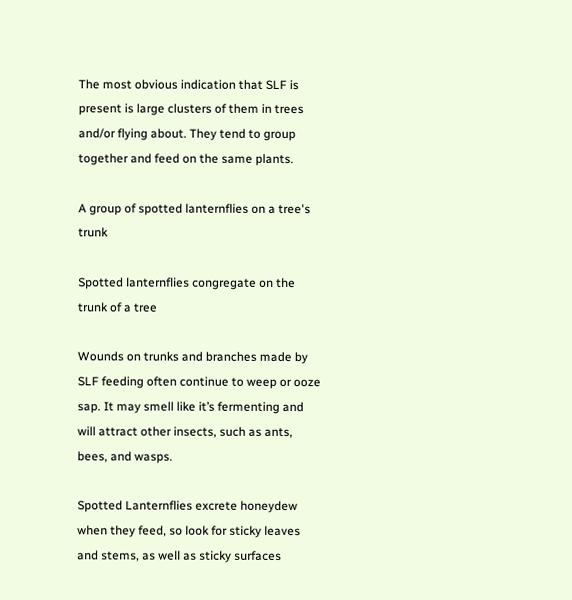The most obvious indication that SLF is present is large clusters of them in trees and/or flying about. They tend to group together and feed on the same plants.

A group of spotted lanternflies on a tree's trunk

Spotted lanternflies congregate on the trunk of a tree

Wounds on trunks and branches made by SLF feeding often continue to weep or ooze sap. It may smell like it’s fermenting and will attract other insects, such as ants, bees, and wasps.

Spotted Lanternflies excrete honeydew when they feed, so look for sticky leaves and stems, as well as sticky surfaces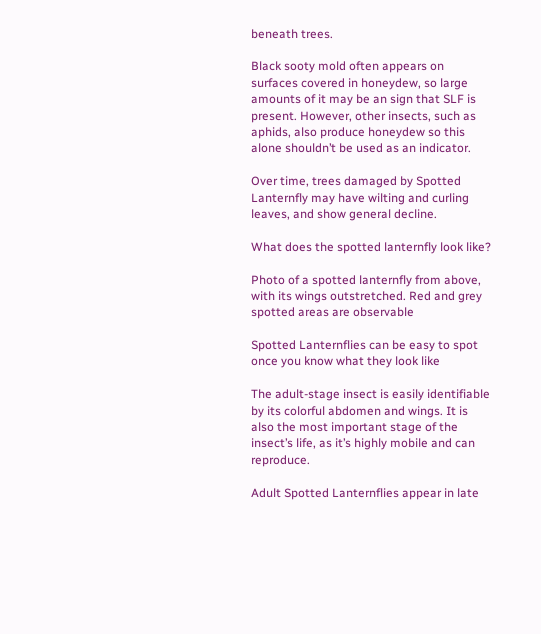beneath trees.

Black sooty mold often appears on surfaces covered in honeydew, so large amounts of it may be an sign that SLF is present. However, other insects, such as aphids, also produce honeydew so this alone shouldn’t be used as an indicator.

Over time, trees damaged by Spotted Lanternfly may have wilting and curling leaves, and show general decline.

What does the spotted lanternfly look like?

Photo of a spotted lanternfly from above, with its wings outstretched. Red and grey spotted areas are observable

Spotted Lanternflies can be easy to spot once you know what they look like

The adult-stage insect is easily identifiable by its colorful abdomen and wings. It is also the most important stage of the insect’s life, as it’s highly mobile and can reproduce.

Adult Spotted Lanternflies appear in late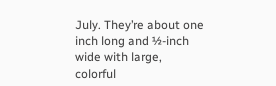July. They’re about one inch long and ½-inch wide with large, colorful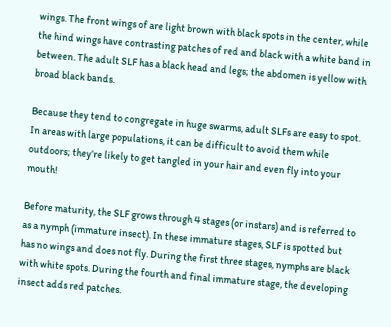wings. The front wings of are light brown with black spots in the center, while the hind wings have contrasting patches of red and black with a white band in between. The adult SLF has a black head and legs; the abdomen is yellow with broad black bands.

Because they tend to congregate in huge swarms, adult SLFs are easy to spot. In areas with large populations, it can be difficult to avoid them while outdoors; they’re likely to get tangled in your hair and even fly into your mouth!

Before maturity, the SLF grows through 4 stages (or instars) and is referred to as a nymph (immature insect). In these immature stages, SLF is spotted but has no wings and does not fly. During the first three stages, nymphs are black with white spots. During the fourth and final immature stage, the developing insect adds red patches.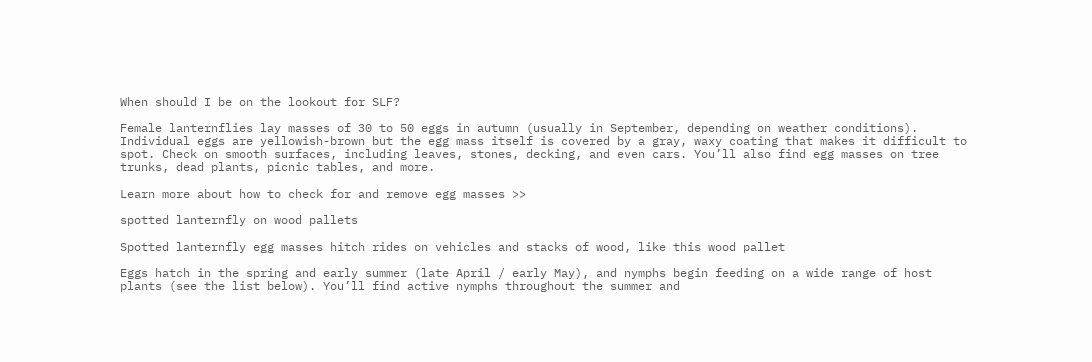When should I be on the lookout for SLF?

Female lanternflies lay masses of 30 to 50 eggs in autumn (usually in September, depending on weather conditions). Individual eggs are yellowish-brown but the egg mass itself is covered by a gray, waxy coating that makes it difficult to spot. Check on smooth surfaces, including leaves, stones, decking, and even cars. You’ll also find egg masses on tree trunks, dead plants, picnic tables, and more.

Learn more about how to check for and remove egg masses >>

spotted lanternfly on wood pallets

Spotted lanternfly egg masses hitch rides on vehicles and stacks of wood, like this wood pallet

Eggs hatch in the spring and early summer (late April / early May), and nymphs begin feeding on a wide range of host plants (see the list below). You’ll find active nymphs throughout the summer and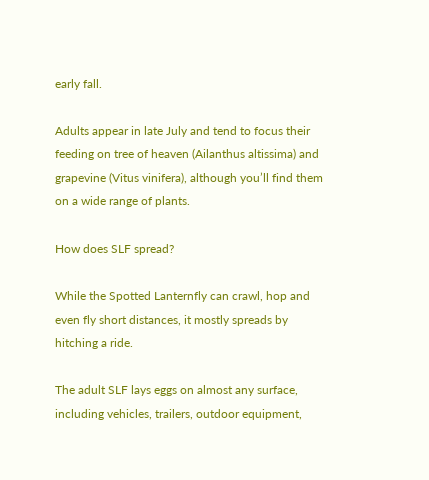early fall.

Adults appear in late July and tend to focus their feeding on tree of heaven (Ailanthus altissima) and grapevine (Vitus vinifera), although you’ll find them on a wide range of plants.

How does SLF spread?

While the Spotted Lanternfly can crawl, hop and even fly short distances, it mostly spreads by hitching a ride.

The adult SLF lays eggs on almost any surface, including vehicles, trailers, outdoor equipment,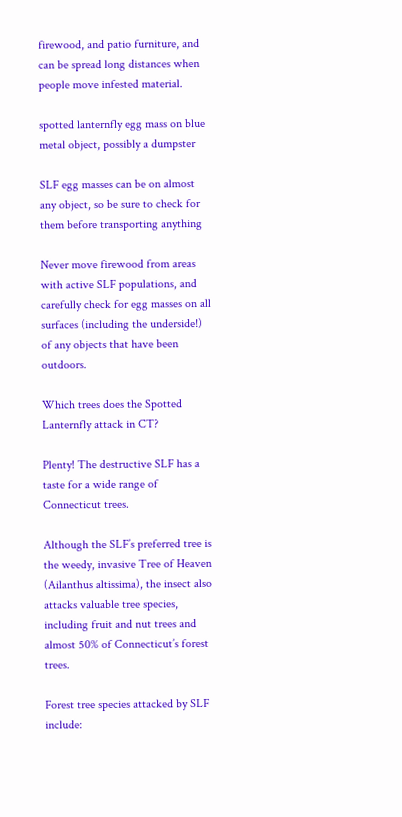firewood, and patio furniture, and can be spread long distances when people move infested material.

spotted lanternfly egg mass on blue metal object, possibly a dumpster

SLF egg masses can be on almost any object, so be sure to check for them before transporting anything

Never move firewood from areas with active SLF populations, and carefully check for egg masses on all surfaces (including the underside!) of any objects that have been outdoors.

Which trees does the Spotted Lanternfly attack in CT?

Plenty! The destructive SLF has a taste for a wide range of Connecticut trees.

Although the SLF’s preferred tree is the weedy, invasive Tree of Heaven (Ailanthus altissima), the insect also attacks valuable tree species, including fruit and nut trees and almost 50% of Connecticut’s forest trees.

Forest tree species attacked by SLF include: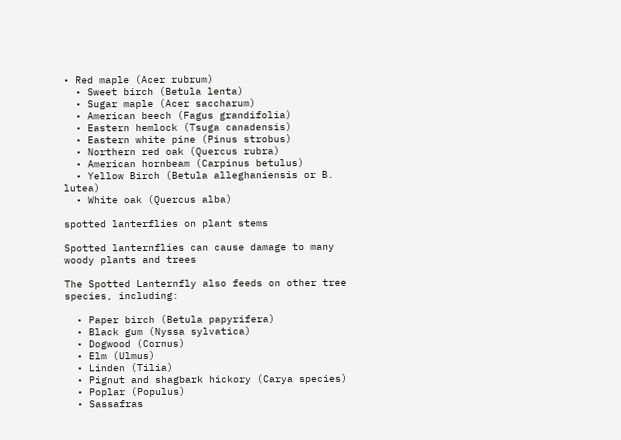• Red maple (Acer rubrum)
  • Sweet birch (Betula lenta)
  • Sugar maple (Acer saccharum)
  • American beech (Fagus grandifolia)
  • Eastern hemlock (Tsuga canadensis)
  • Eastern white pine (Pinus strobus)
  • Northern red oak (Quercus rubra)
  • American hornbeam (Carpinus betulus)
  • Yellow Birch (Betula alleghaniensis or B. lutea)
  • White oak (Quercus alba)

spotted lanterflies on plant stems

Spotted lanternflies can cause damage to many woody plants and trees

The Spotted Lanternfly also feeds on other tree species, including:

  • Paper birch (Betula papyrifera)
  • Black gum (Nyssa sylvatica)
  • Dogwood (Cornus)
  • Elm (Ulmus)
  • Linden (Tilia)
  • Pignut and shagbark hickory (Carya species)
  • Poplar (Populus)
  • Sassafras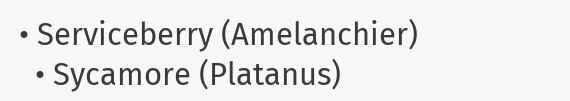• Serviceberry (Amelanchier)
  • Sycamore (Platanus)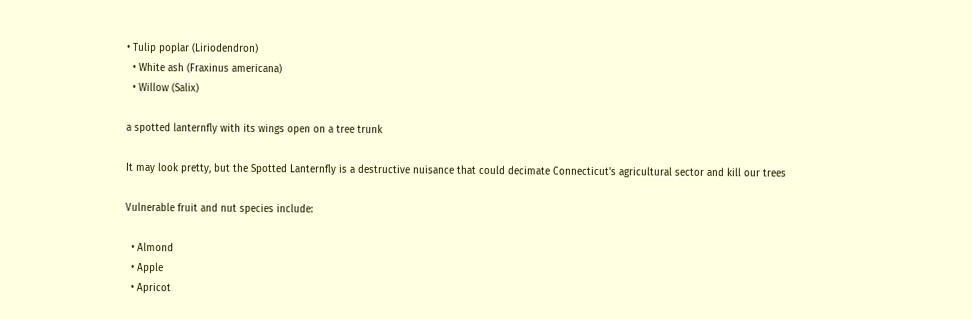• Tulip poplar (Liriodendron)
  • White ash (Fraxinus americana)
  • Willow (Salix)

a spotted lanternfly with its wings open on a tree trunk

It may look pretty, but the Spotted Lanternfly is a destructive nuisance that could decimate Connecticut's agricultural sector and kill our trees

Vulnerable fruit and nut species include:

  • Almond
  • Apple
  • Apricot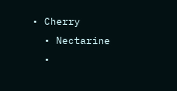• Cherry
  • Nectarine
  •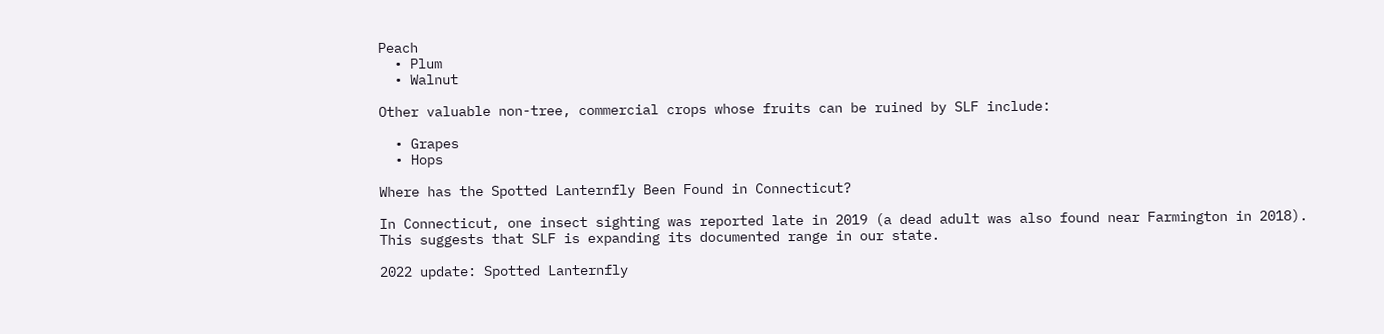Peach
  • Plum
  • Walnut

Other valuable non-tree, commercial crops whose fruits can be ruined by SLF include:

  • Grapes
  • Hops

Where has the Spotted Lanternfly Been Found in Connecticut?

In Connecticut, one insect sighting was reported late in 2019 (a dead adult was also found near Farmington in 2018). This suggests that SLF is expanding its documented range in our state.

2022 update: Spotted Lanternfly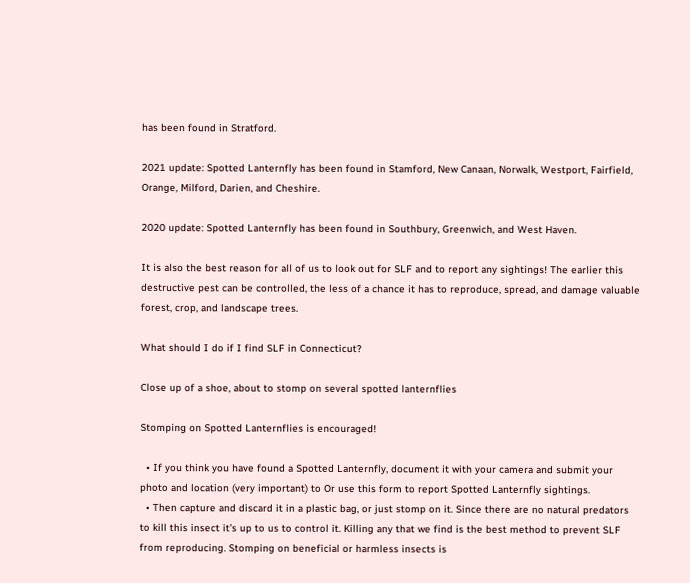has been found in Stratford.

2021 update: Spotted Lanternfly has been found in Stamford, New Canaan, Norwalk, Westport, Fairfield, Orange, Milford, Darien, and Cheshire.

2020 update: Spotted Lanternfly has been found in Southbury, Greenwich, and West Haven.

It is also the best reason for all of us to look out for SLF and to report any sightings! The earlier this destructive pest can be controlled, the less of a chance it has to reproduce, spread, and damage valuable forest, crop, and landscape trees.

What should I do if I find SLF in Connecticut?

Close up of a shoe, about to stomp on several spotted lanternflies

Stomping on Spotted Lanternflies is encouraged!

  • If you think you have found a Spotted Lanternfly, document it with your camera and submit your photo and location (very important) to Or use this form to report Spotted Lanternfly sightings.
  • Then capture and discard it in a plastic bag, or just stomp on it. Since there are no natural predators to kill this insect it’s up to us to control it. Killing any that we find is the best method to prevent SLF from reproducing. Stomping on beneficial or harmless insects is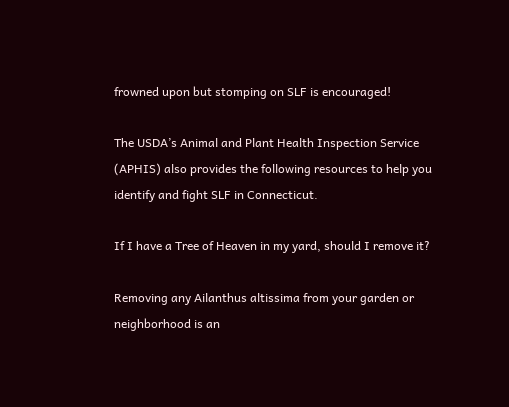frowned upon but stomping on SLF is encouraged!

The USDA’s Animal and Plant Health Inspection Service (APHIS) also provides the following resources to help you identify and fight SLF in Connecticut.

If I have a Tree of Heaven in my yard, should I remove it?

Removing any Ailanthus altissima from your garden or neighborhood is an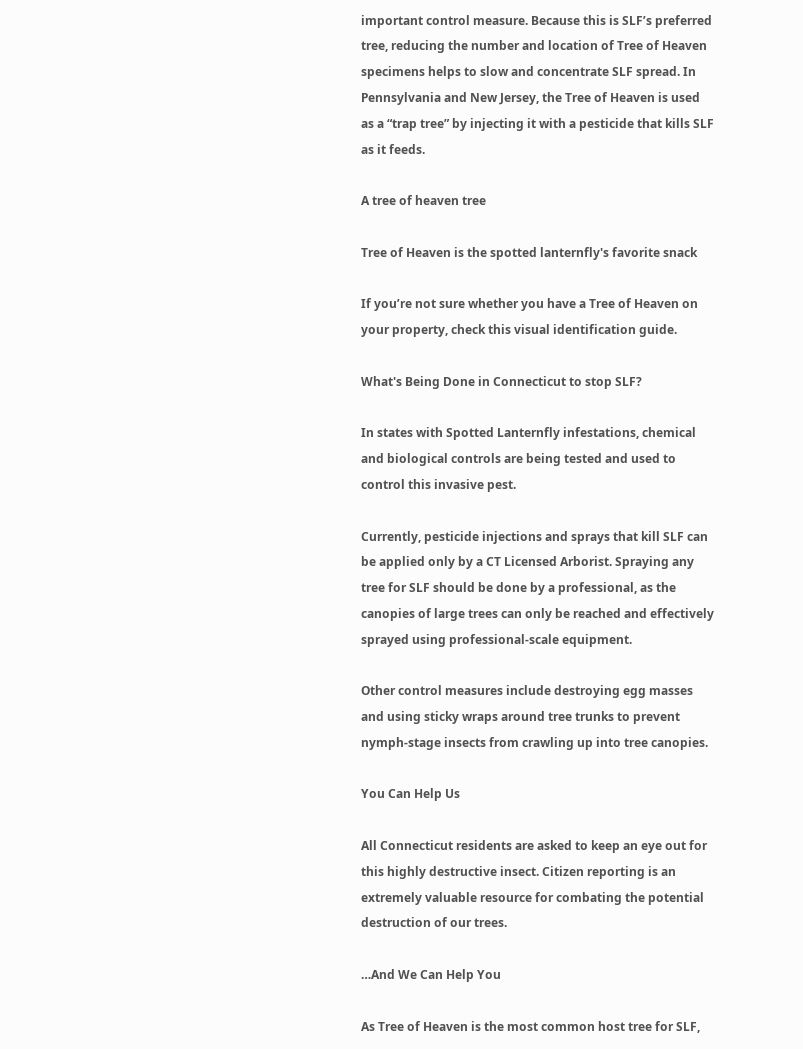important control measure. Because this is SLF’s preferred tree, reducing the number and location of Tree of Heaven specimens helps to slow and concentrate SLF spread. In Pennsylvania and New Jersey, the Tree of Heaven is used as a “trap tree” by injecting it with a pesticide that kills SLF as it feeds.

A tree of heaven tree

Tree of Heaven is the spotted lanternfly's favorite snack

If you’re not sure whether you have a Tree of Heaven on your property, check this visual identification guide.

What's Being Done in Connecticut to stop SLF?

In states with Spotted Lanternfly infestations, chemical and biological controls are being tested and used to control this invasive pest.

Currently, pesticide injections and sprays that kill SLF can be applied only by a CT Licensed Arborist. Spraying any tree for SLF should be done by a professional, as the canopies of large trees can only be reached and effectively sprayed using professional-scale equipment.

Other control measures include destroying egg masses and using sticky wraps around tree trunks to prevent nymph-stage insects from crawling up into tree canopies.

You Can Help Us

All Connecticut residents are asked to keep an eye out for this highly destructive insect. Citizen reporting is an extremely valuable resource for combating the potential destruction of our trees.

…And We Can Help You

As Tree of Heaven is the most common host tree for SLF,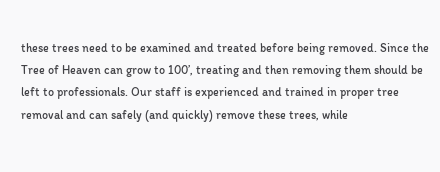these trees need to be examined and treated before being removed. Since the Tree of Heaven can grow to 100’, treating and then removing them should be left to professionals. Our staff is experienced and trained in proper tree removal and can safely (and quickly) remove these trees, while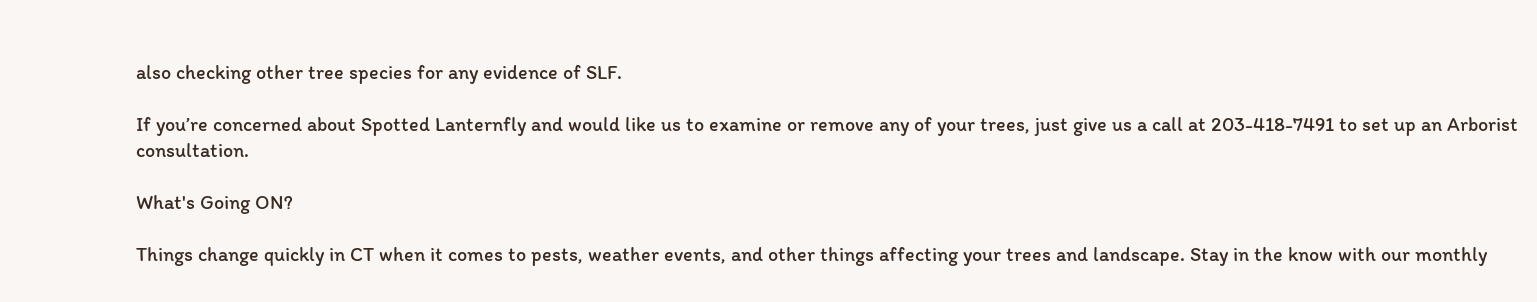also checking other tree species for any evidence of SLF.

If you’re concerned about Spotted Lanternfly and would like us to examine or remove any of your trees, just give us a call at 203-418-7491 to set up an Arborist consultation.

What's Going ON?

Things change quickly in CT when it comes to pests, weather events, and other things affecting your trees and landscape. Stay in the know with our monthly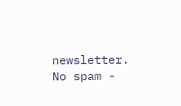newsletter. No spam -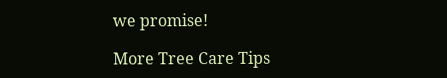we promise!

More Tree Care Tips